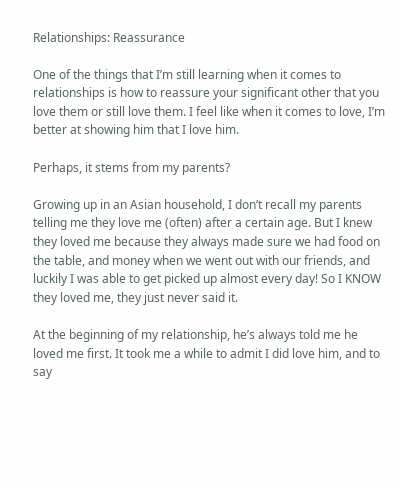Relationships: Reassurance

One of the things that I’m still learning when it comes to relationships is how to reassure your significant other that you love them or still love them. I feel like when it comes to love, I’m better at showing him that I love him.

Perhaps, it stems from my parents?

Growing up in an Asian household, I don’t recall my parents telling me they love me (often) after a certain age. But I knew they loved me because they always made sure we had food on the table, and money when we went out with our friends, and luckily I was able to get picked up almost every day! So I KNOW they loved me, they just never said it.

At the beginning of my relationship, he’s always told me he loved me first. It took me a while to admit I did love him, and to say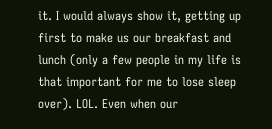it. I would always show it, getting up first to make us our breakfast and lunch (only a few people in my life is that important for me to lose sleep over). LOL. Even when our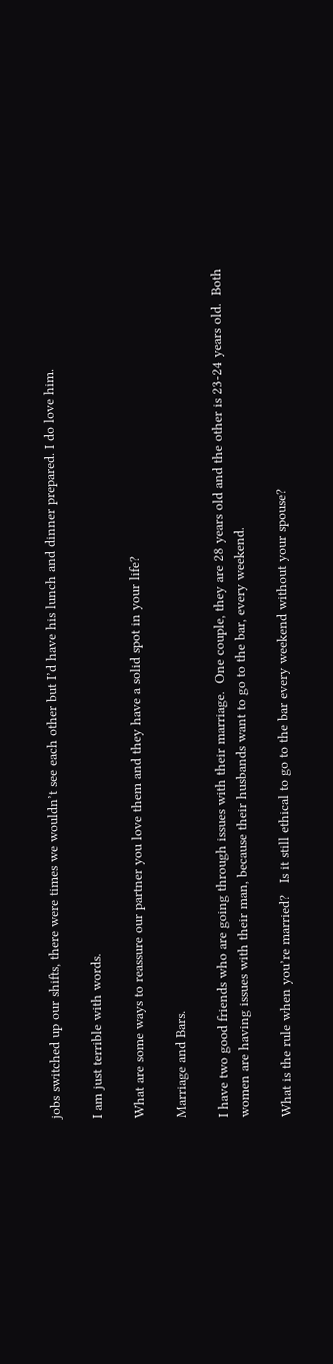jobs switched up our shifts, there were times we wouldn’t see each other but I’d have his lunch and dinner prepared. I do love him.

I am just terrible with words.

What are some ways to reassure our partner you love them and they have a solid spot in your life?

Marriage and Bars.

I have two good friends who are going through issues with their marriage.  One couple, they are 28 years old and the other is 23-24 years old.  Both women are having issues with their man, because their husbands want to go to the bar, every weekend.

What is the rule when you’re married?   Is it still ethical to go to the bar every weekend without your spouse?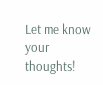Let me know your thoughts!